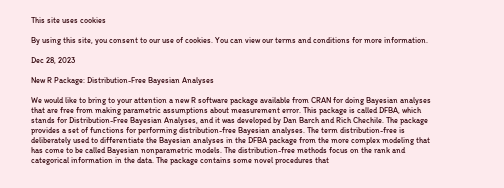This site uses cookies

By using this site, you consent to our use of cookies. You can view our terms and conditions for more information.

Dec 28, 2023

New R Package: Distribution-Free Bayesian Analyses

We would like to bring to your attention a new R software package available from CRAN for doing Bayesian analyses that are free from making parametric assumptions about measurement error. This package is called DFBA, which stands for Distribution-Free Bayesian Analyses, and it was developed by Dan Barch and Rich Chechile. The package provides a set of functions for performing distribution-free Bayesian analyses. The term distribution-free is deliberately used to differentiate the Bayesian analyses in the DFBA package from the more complex modeling that has come to be called Bayesian nonparametric models. The distribution-free methods focus on the rank and categorical information in the data. The package contains some novel procedures that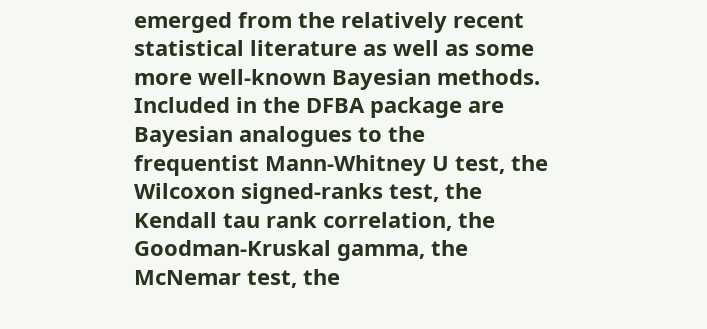emerged from the relatively recent statistical literature as well as some more well-known Bayesian methods. Included in the DFBA package are Bayesian analogues to the frequentist Mann-Whitney U test, the Wilcoxon signed-ranks test, the Kendall tau rank correlation, the Goodman-Kruskal gamma, the McNemar test, the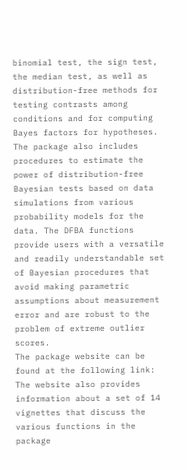binomial test, the sign test, the median test, as well as distribution-free methods for testing contrasts among conditions and for computing Bayes factors for hypotheses. The package also includes procedures to estimate the power of distribution-free Bayesian tests based on data simulations from various probability models for the data. The DFBA functions provide users with a versatile and readily understandable set of Bayesian procedures that avoid making parametric assumptions about measurement error and are robust to the problem of extreme outlier scores.
The package website can be found at the following link:
The website also provides information about a set of 14 vignettes that discuss the various functions in the package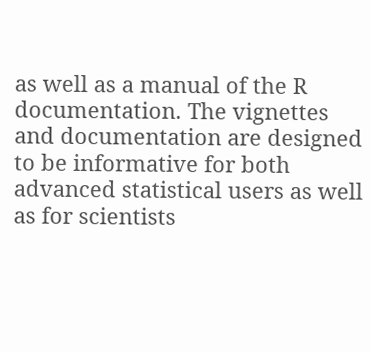as well as a manual of the R documentation. The vignettes and documentation are designed to be informative for both advanced statistical users as well as for scientists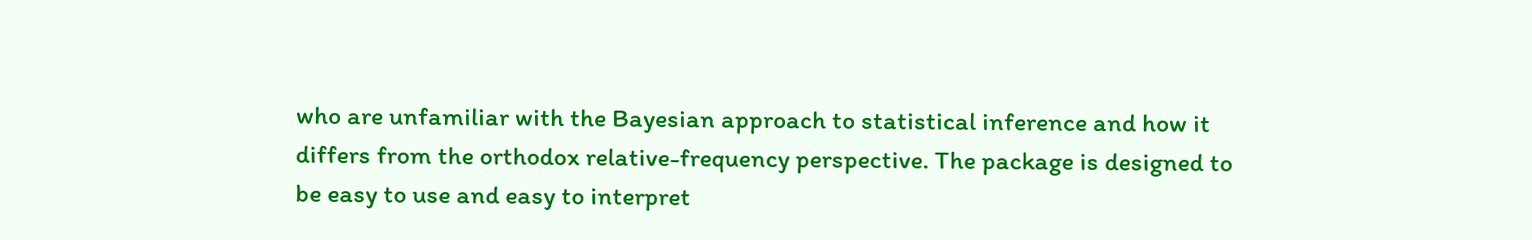who are unfamiliar with the Bayesian approach to statistical inference and how it differs from the orthodox relative-frequency perspective. The package is designed to be easy to use and easy to interpret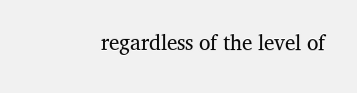regardless of the level of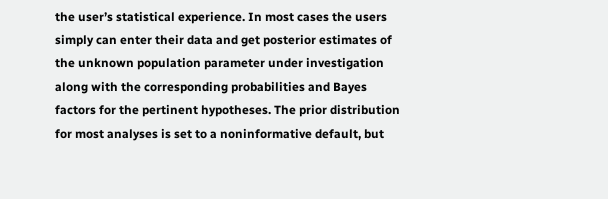the user’s statistical experience. In most cases the users simply can enter their data and get posterior estimates of the unknown population parameter under investigation along with the corresponding probabilities and Bayes factors for the pertinent hypotheses. The prior distribution for most analyses is set to a noninformative default, but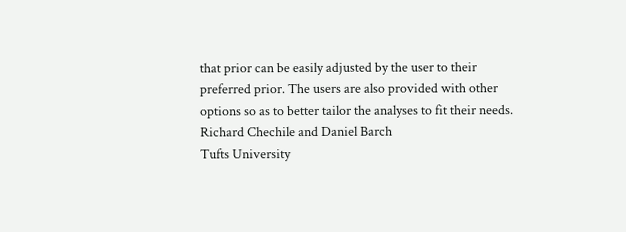that prior can be easily adjusted by the user to their preferred prior. The users are also provided with other options so as to better tailor the analyses to fit their needs.
Richard Chechile and Daniel Barch
Tufts University